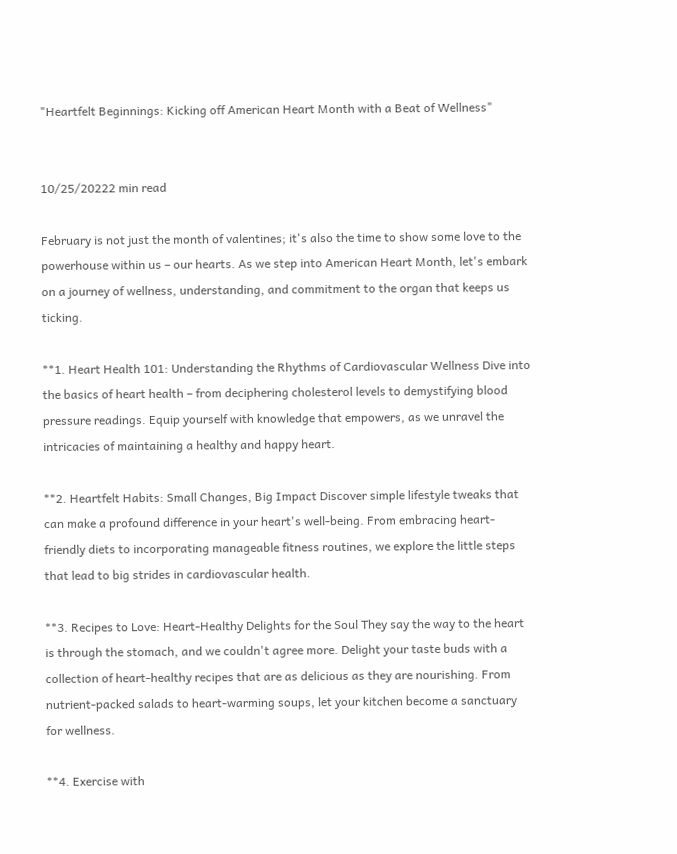"Heartfelt Beginnings: Kicking off American Heart Month with a Beat of Wellness"


10/25/20222 min read

February is not just the month of valentines; it's also the time to show some love to the powerhouse within us – our hearts. As we step into American Heart Month, let's embark on a journey of wellness, understanding, and commitment to the organ that keeps us ticking.

**1. Heart Health 101: Understanding the Rhythms of Cardiovascular Wellness Dive into the basics of heart health – from deciphering cholesterol levels to demystifying blood pressure readings. Equip yourself with knowledge that empowers, as we unravel the intricacies of maintaining a healthy and happy heart.

**2. Heartfelt Habits: Small Changes, Big Impact Discover simple lifestyle tweaks that can make a profound difference in your heart's well-being. From embracing heart-friendly diets to incorporating manageable fitness routines, we explore the little steps that lead to big strides in cardiovascular health.

**3. Recipes to Love: Heart-Healthy Delights for the Soul They say the way to the heart is through the stomach, and we couldn't agree more. Delight your taste buds with a collection of heart-healthy recipes that are as delicious as they are nourishing. From nutrient-packed salads to heart-warming soups, let your kitchen become a sanctuary for wellness.

**4. Exercise with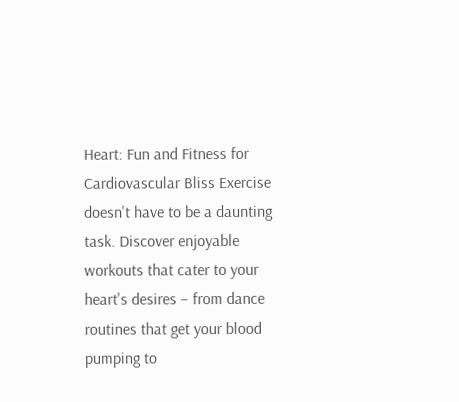Heart: Fun and Fitness for Cardiovascular Bliss Exercise doesn't have to be a daunting task. Discover enjoyable workouts that cater to your heart's desires – from dance routines that get your blood pumping to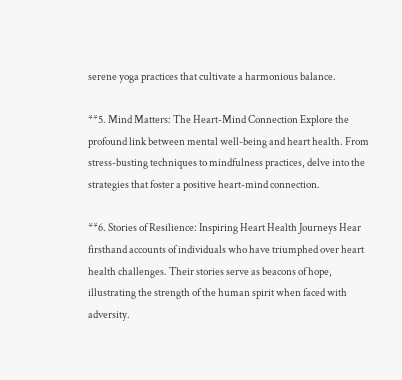serene yoga practices that cultivate a harmonious balance.

**5. Mind Matters: The Heart-Mind Connection Explore the profound link between mental well-being and heart health. From stress-busting techniques to mindfulness practices, delve into the strategies that foster a positive heart-mind connection.

**6. Stories of Resilience: Inspiring Heart Health Journeys Hear firsthand accounts of individuals who have triumphed over heart health challenges. Their stories serve as beacons of hope, illustrating the strength of the human spirit when faced with adversity.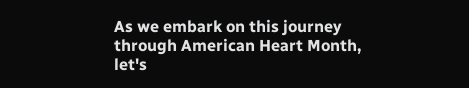As we embark on this journey through American Heart Month, let's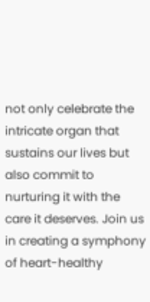not only celebrate the intricate organ that sustains our lives but also commit to nurturing it with the care it deserves. Join us in creating a symphony of heart-healthy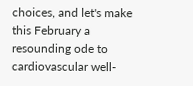choices, and let's make this February a resounding ode to cardiovascular well-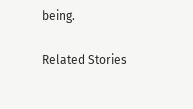being.

Related Stories